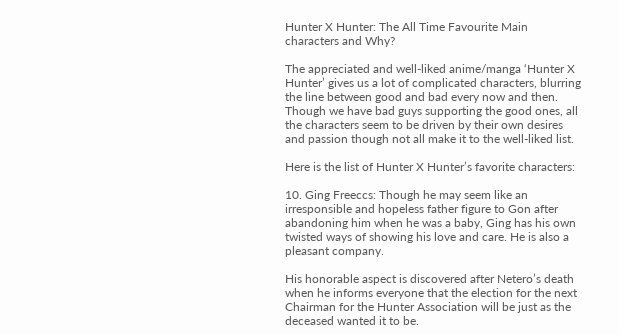Hunter X Hunter: The All Time Favourite Main characters and Why?

The appreciated and well-liked anime/manga ‘Hunter X Hunter’ gives us a lot of complicated characters, blurring the line between good and bad every now and then. Though we have bad guys supporting the good ones, all the characters seem to be driven by their own desires and passion though not all make it to the well-liked list.

Here is the list of Hunter X Hunter’s favorite characters:

10. Ging Freeccs: Though he may seem like an irresponsible and hopeless father figure to Gon after abandoning him when he was a baby, Ging has his own twisted ways of showing his love and care. He is also a pleasant company.

His honorable aspect is discovered after Netero’s death when he informs everyone that the election for the next Chairman for the Hunter Association will be just as the deceased wanted it to be.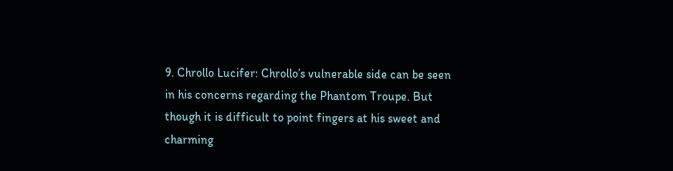9. Chrollo Lucifer: Chrollo’s vulnerable side can be seen in his concerns regarding the Phantom Troupe. But though it is difficult to point fingers at his sweet and charming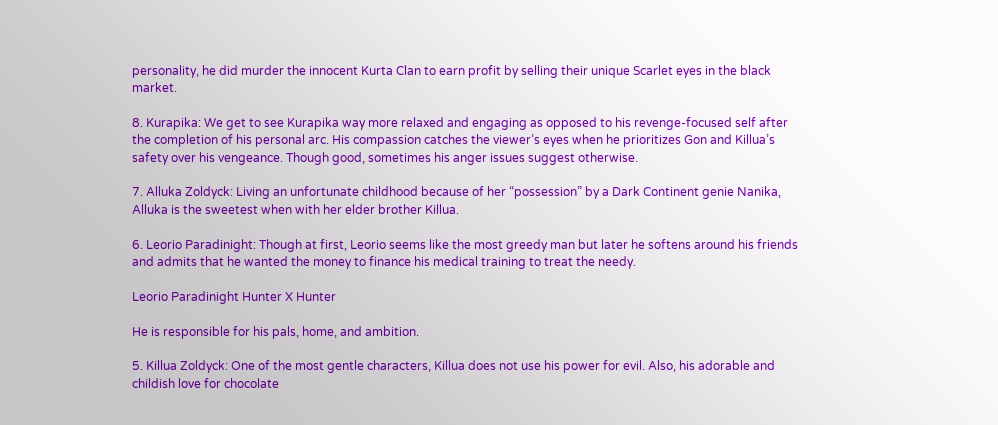personality, he did murder the innocent Kurta Clan to earn profit by selling their unique Scarlet eyes in the black market.

8. Kurapika: We get to see Kurapika way more relaxed and engaging as opposed to his revenge-focused self after the completion of his personal arc. His compassion catches the viewer’s eyes when he prioritizes Gon and Killua’s safety over his vengeance. Though good, sometimes his anger issues suggest otherwise.

7. Alluka Zoldyck: Living an unfortunate childhood because of her “possession” by a Dark Continent genie Nanika, Alluka is the sweetest when with her elder brother Killua.

6. Leorio Paradinight: Though at first, Leorio seems like the most greedy man but later he softens around his friends and admits that he wanted the money to finance his medical training to treat the needy.

Leorio Paradinight Hunter X Hunter

He is responsible for his pals, home, and ambition.

5. Killua Zoldyck: One of the most gentle characters, Killua does not use his power for evil. Also, his adorable and childish love for chocolate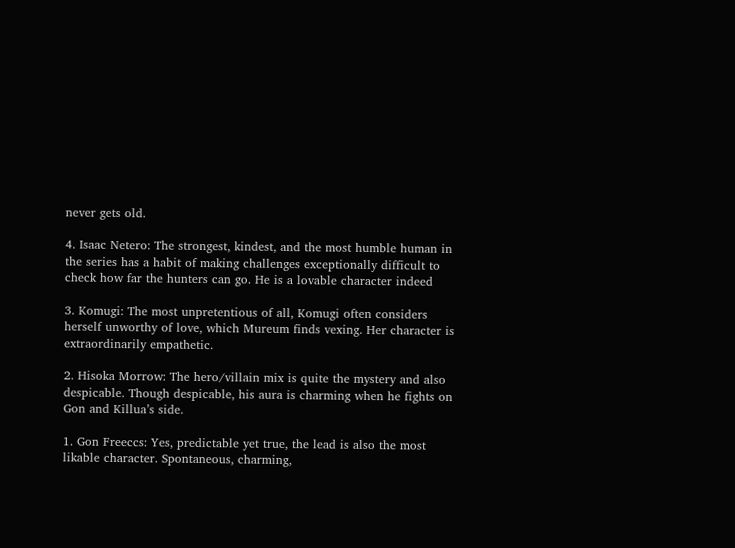never gets old.

4. Isaac Netero: The strongest, kindest, and the most humble human in the series has a habit of making challenges exceptionally difficult to check how far the hunters can go. He is a lovable character indeed

3. Komugi: The most unpretentious of all, Komugi often considers herself unworthy of love, which Mureum finds vexing. Her character is extraordinarily empathetic.

2. Hisoka Morrow: The hero/villain mix is quite the mystery and also despicable. Though despicable, his aura is charming when he fights on Gon and Killua’s side.

1. Gon Freeccs: Yes, predictable yet true, the lead is also the most likable character. Spontaneous, charming,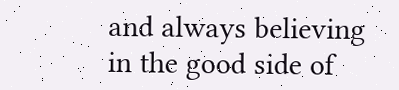and always believing in the good side of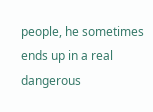people, he sometimes ends up in a real dangerous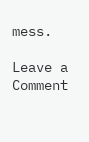mess.

Leave a Comment